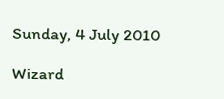Sunday, 4 July 2010

Wizard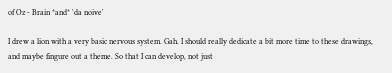of Oz - Brain *and* 'da noive'

I drew a lion with a very basic nervous system. Gah. I should really dedicate a bit more time to these drawings, and maybe fingure out a theme. So that I can develop, not just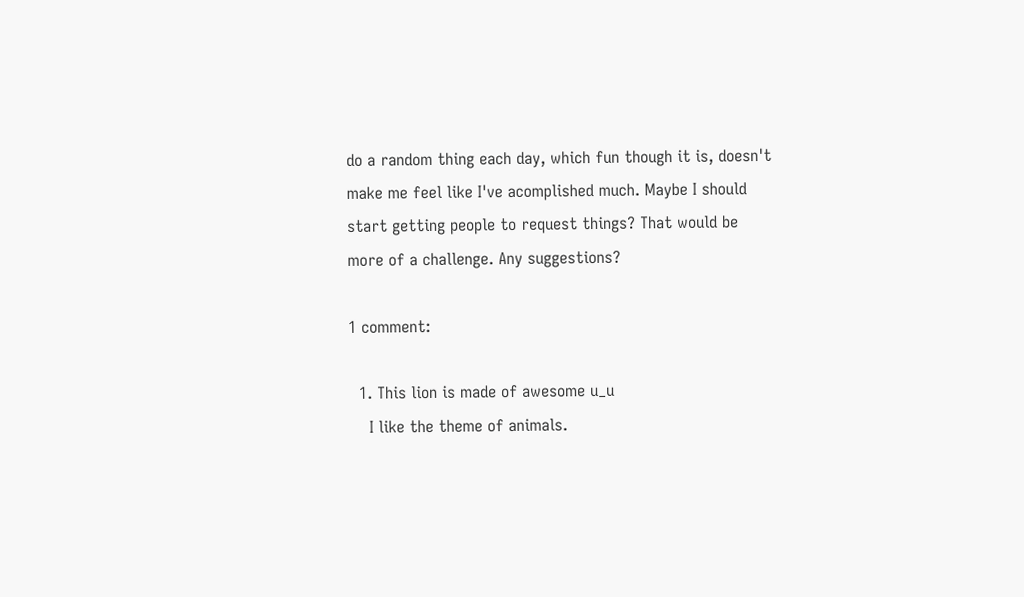do a random thing each day, which fun though it is, doesn't make me feel like I've acomplished much. Maybe I should start getting people to request things? That would be more of a challenge. Any suggestions?

1 comment:

  1. This lion is made of awesome u_u
    I like the theme of animals.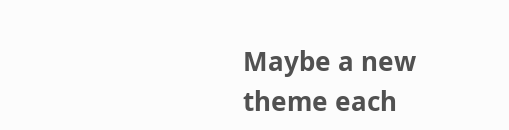Maybe a new theme each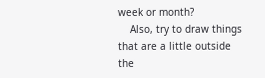week or month?
    Also, try to draw things that are a little outside the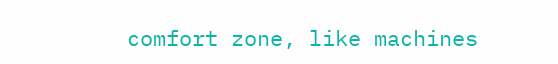comfort zone, like machines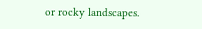or rocky landscapes.